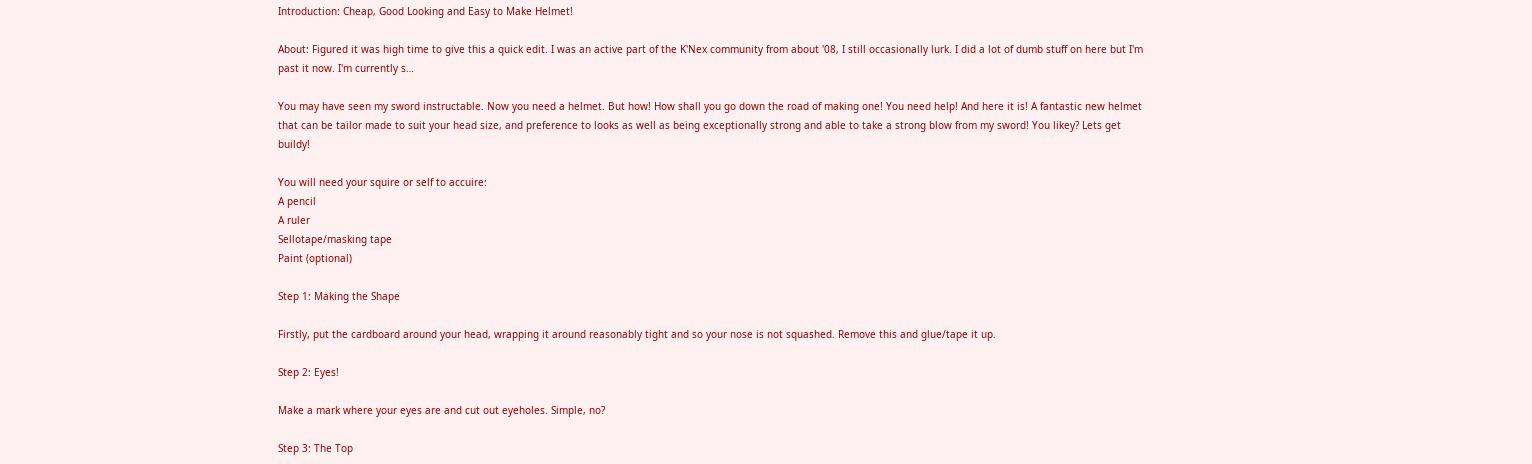Introduction: Cheap, Good Looking and Easy to Make Helmet!

About: Figured it was high time to give this a quick edit. I was an active part of the K'Nex community from about '08, I still occasionally lurk. I did a lot of dumb stuff on here but I'm past it now. I'm currently s…

You may have seen my sword instructable. Now you need a helmet. But how! How shall you go down the road of making one! You need help! And here it is! A fantastic new helmet that can be tailor made to suit your head size, and preference to looks as well as being exceptionally strong and able to take a strong blow from my sword! You likey? Lets get buildy!

You will need your squire or self to accuire:
A pencil
A ruler
Sellotape/masking tape
Paint (optional)

Step 1: Making the Shape

Firstly, put the cardboard around your head, wrapping it around reasonably tight and so your nose is not squashed. Remove this and glue/tape it up.

Step 2: Eyes!

Make a mark where your eyes are and cut out eyeholes. Simple, no?

Step 3: The Top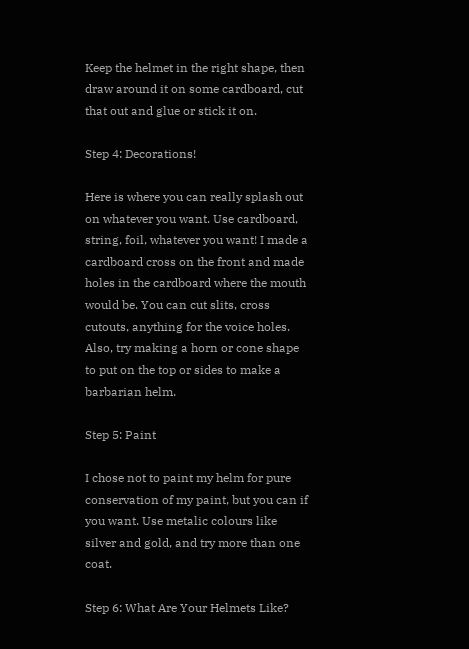Keep the helmet in the right shape, then draw around it on some cardboard, cut that out and glue or stick it on.

Step 4: Decorations!

Here is where you can really splash out on whatever you want. Use cardboard, string, foil, whatever you want! I made a cardboard cross on the front and made holes in the cardboard where the mouth would be. You can cut slits, cross cutouts, anything for the voice holes. Also, try making a horn or cone shape to put on the top or sides to make a barbarian helm.

Step 5: Paint

I chose not to paint my helm for pure conservation of my paint, but you can if you want. Use metalic colours like silver and gold, and try more than one coat.

Step 6: What Are Your Helmets Like?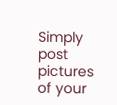Simply post pictures of your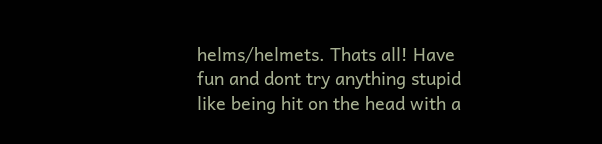helms/helmets. Thats all! Have fun and dont try anything stupid like being hit on the head with a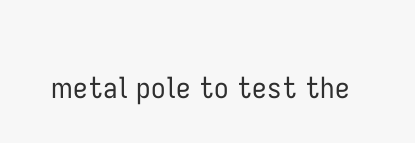metal pole to test the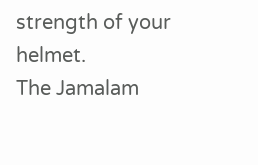strength of your helmet.
The Jamalam